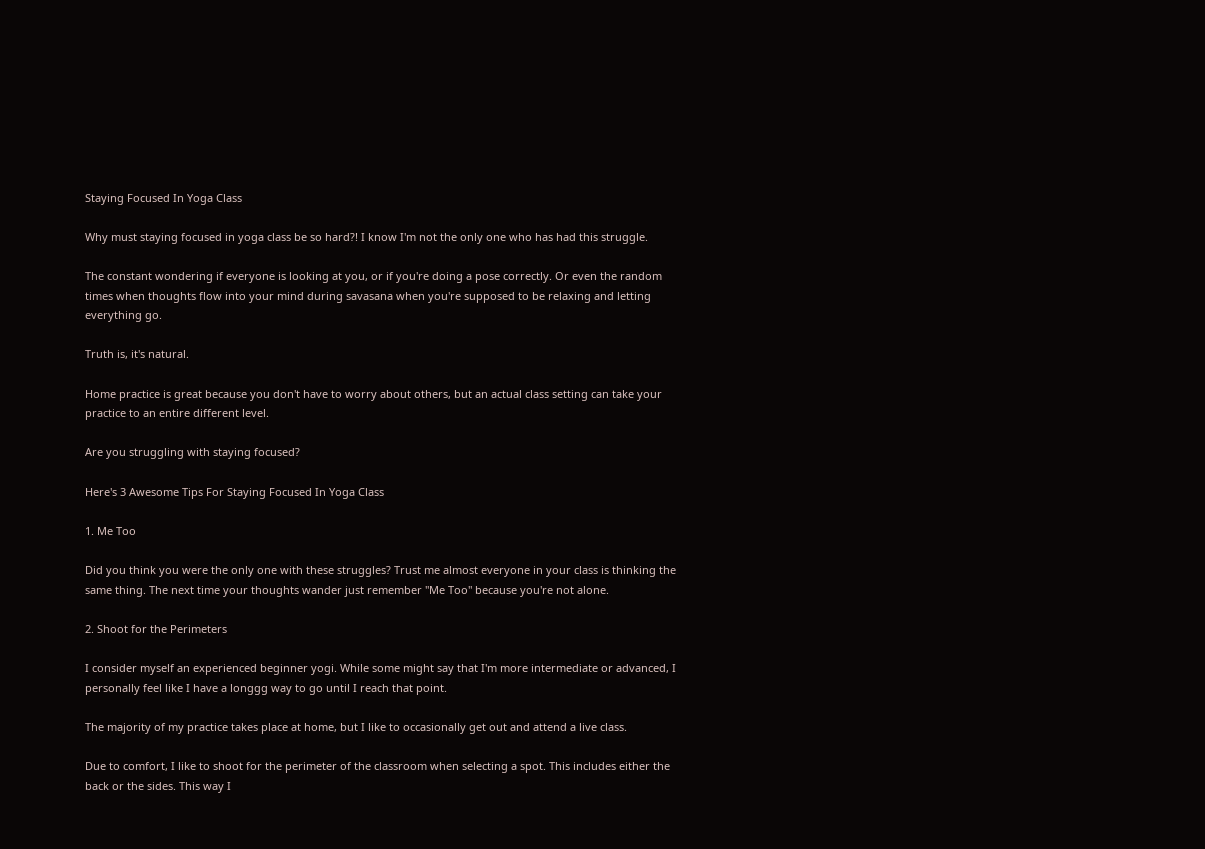Staying Focused In Yoga Class

Why must staying focused in yoga class be so hard?! I know I'm not the only one who has had this struggle.

The constant wondering if everyone is looking at you, or if you're doing a pose correctly. Or even the random times when thoughts flow into your mind during savasana when you're supposed to be relaxing and letting everything go.

Truth is, it's natural.

Home practice is great because you don't have to worry about others, but an actual class setting can take your practice to an entire different level.

Are you struggling with staying focused?

Here's 3 Awesome Tips For Staying Focused In Yoga Class

1. Me Too

Did you think you were the only one with these struggles? Trust me almost everyone in your class is thinking the same thing. The next time your thoughts wander just remember "Me Too" because you're not alone.

2. Shoot for the Perimeters

I consider myself an experienced beginner yogi. While some might say that I'm more intermediate or advanced, I personally feel like I have a longgg way to go until I reach that point.

The majority of my practice takes place at home, but I like to occasionally get out and attend a live class.

Due to comfort, I like to shoot for the perimeter of the classroom when selecting a spot. This includes either the back or the sides. This way I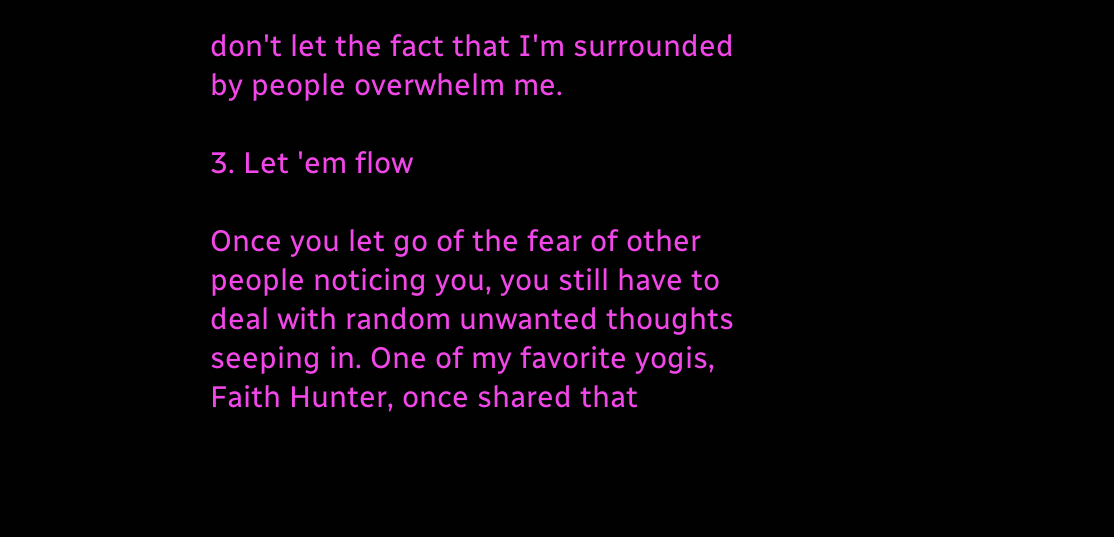don't let the fact that I'm surrounded by people overwhelm me.

3. Let 'em flow

Once you let go of the fear of other people noticing you, you still have to deal with random unwanted thoughts seeping in. One of my favorite yogis, Faith Hunter, once shared that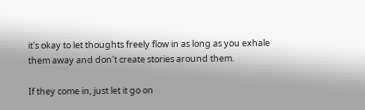it's okay to let thoughts freely flow in as long as you exhale them away and don't create stories around them.

If they come in, just let it go on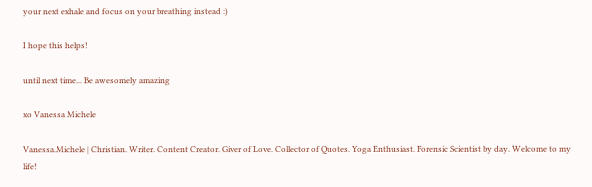your next exhale and focus on your breathing instead :)

I hope this helps!

until next time... Be awesomely amazing

xo Vanessa Michele

Vanessa.Michele | Christian. Writer. Content Creator. Giver of Love. Collector of Quotes. Yoga Enthusiast. Forensic Scientist by day. Welcome to my life!